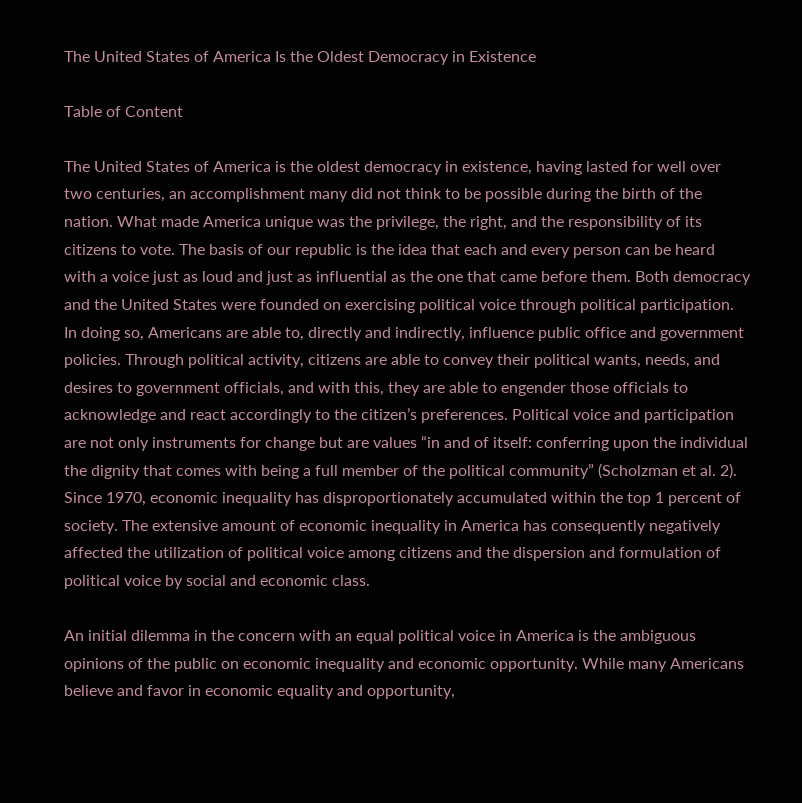The United States of America Is the Oldest Democracy in Existence

Table of Content

The United States of America is the oldest democracy in existence, having lasted for well over two centuries, an accomplishment many did not think to be possible during the birth of the nation. What made America unique was the privilege, the right, and the responsibility of its citizens to vote. The basis of our republic is the idea that each and every person can be heard with a voice just as loud and just as influential as the one that came before them. Both democracy and the United States were founded on exercising political voice through political participation. In doing so, Americans are able to, directly and indirectly, influence public office and government policies. Through political activity, citizens are able to convey their political wants, needs, and desires to government officials, and with this, they are able to engender those officials to acknowledge and react accordingly to the citizen’s preferences. Political voice and participation are not only instruments for change but are values “in and of itself: conferring upon the individual the dignity that comes with being a full member of the political community” (Scholzman et al. 2). Since 1970, economic inequality has disproportionately accumulated within the top 1 percent of society. The extensive amount of economic inequality in America has consequently negatively affected the utilization of political voice among citizens and the dispersion and formulation of political voice by social and economic class.

An initial dilemma in the concern with an equal political voice in America is the ambiguous opinions of the public on economic inequality and economic opportunity. While many Americans believe and favor in economic equality and opportunity,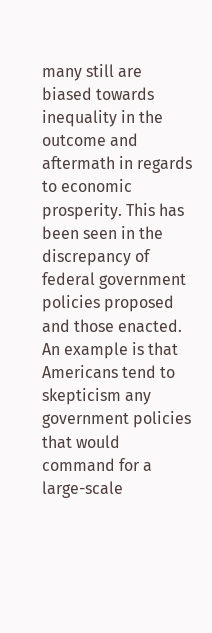many still are biased towards inequality in the outcome and aftermath in regards to economic prosperity. This has been seen in the discrepancy of federal government policies proposed and those enacted. An example is that Americans tend to skepticism any government policies that would command for a large-scale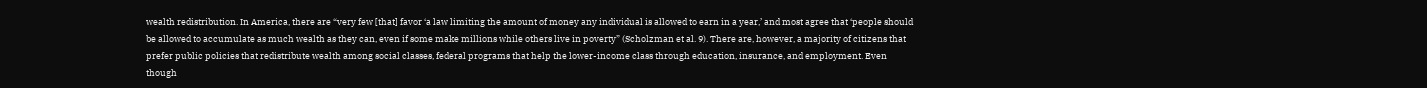wealth redistribution. In America, there are “very few [that] favor ‘a law limiting the amount of money any individual is allowed to earn in a year,’ and most agree that ‘people should be allowed to accumulate as much wealth as they can, even if some make millions while others live in poverty” (Scholzman et al. 9). There are, however, a majority of citizens that prefer public policies that redistribute wealth among social classes, federal programs that help the lower-income class through education, insurance, and employment. Even though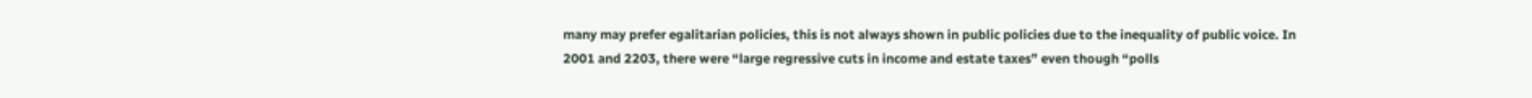many may prefer egalitarian policies, this is not always shown in public policies due to the inequality of public voice. In 2001 and 2203, there were “large regressive cuts in income and estate taxes” even though “polls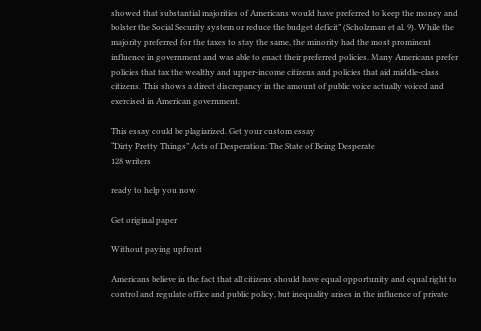showed that substantial majorities of Americans would have preferred to keep the money and bolster the Social Security system or reduce the budget deficit” (Scholzman et al. 9). While the majority preferred for the taxes to stay the same, the minority had the most prominent influence in government and was able to enact their preferred policies. Many Americans prefer policies that tax the wealthy and upper-income citizens and policies that aid middle-class citizens. This shows a direct discrepancy in the amount of public voice actually voiced and exercised in American government.

This essay could be plagiarized. Get your custom essay
“Dirty Pretty Things” Acts of Desperation: The State of Being Desperate
128 writers

ready to help you now

Get original paper

Without paying upfront

Americans believe in the fact that all citizens should have equal opportunity and equal right to control and regulate office and public policy, but inequality arises in the influence of private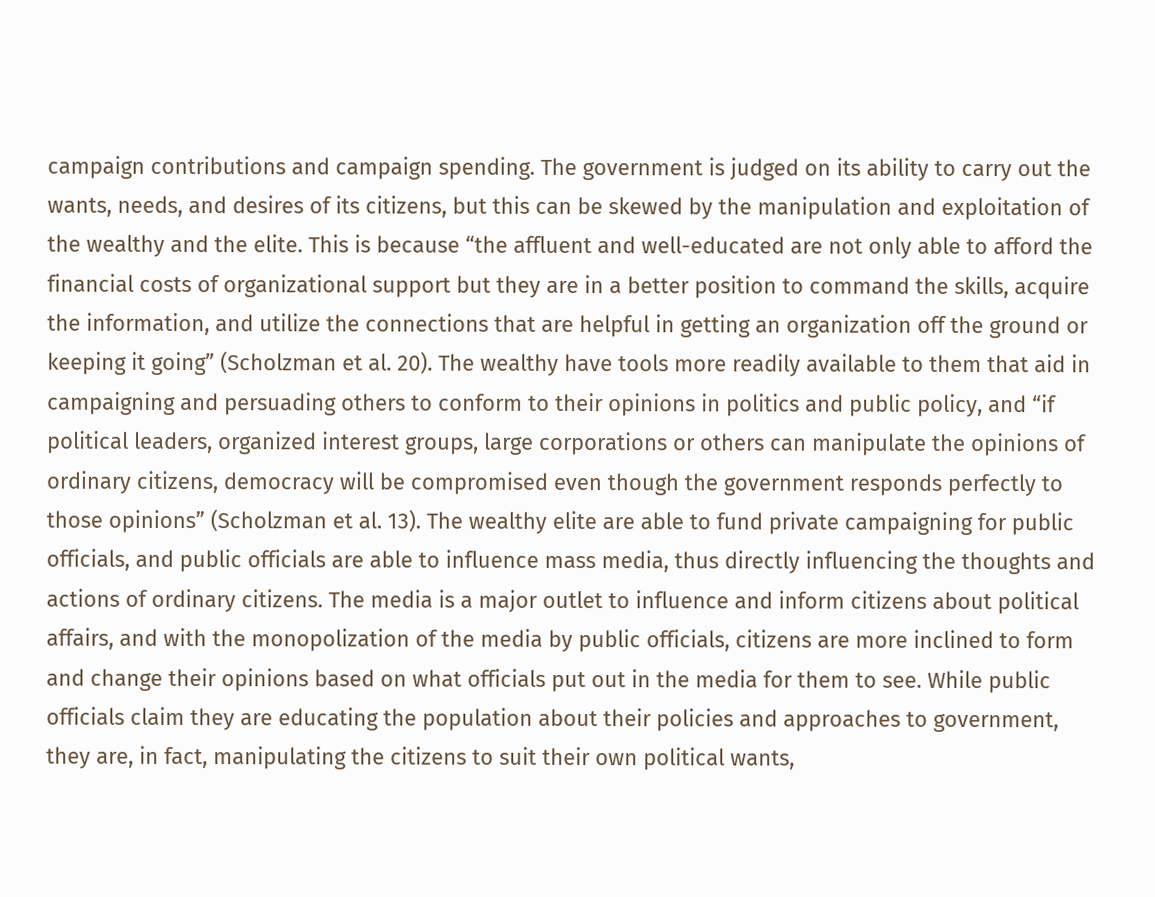campaign contributions and campaign spending. The government is judged on its ability to carry out the wants, needs, and desires of its citizens, but this can be skewed by the manipulation and exploitation of the wealthy and the elite. This is because “the affluent and well-educated are not only able to afford the financial costs of organizational support but they are in a better position to command the skills, acquire the information, and utilize the connections that are helpful in getting an organization off the ground or keeping it going” (Scholzman et al. 20). The wealthy have tools more readily available to them that aid in campaigning and persuading others to conform to their opinions in politics and public policy, and “if political leaders, organized interest groups, large corporations or others can manipulate the opinions of ordinary citizens, democracy will be compromised even though the government responds perfectly to those opinions” (Scholzman et al. 13). The wealthy elite are able to fund private campaigning for public officials, and public officials are able to influence mass media, thus directly influencing the thoughts and actions of ordinary citizens. The media is a major outlet to influence and inform citizens about political affairs, and with the monopolization of the media by public officials, citizens are more inclined to form and change their opinions based on what officials put out in the media for them to see. While public officials claim they are educating the population about their policies and approaches to government, they are, in fact, manipulating the citizens to suit their own political wants,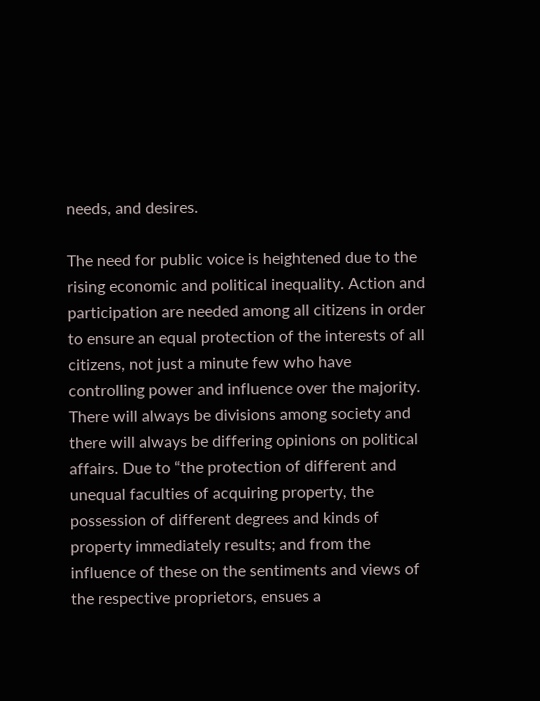needs, and desires.

The need for public voice is heightened due to the rising economic and political inequality. Action and participation are needed among all citizens in order to ensure an equal protection of the interests of all citizens, not just a minute few who have controlling power and influence over the majority. There will always be divisions among society and there will always be differing opinions on political affairs. Due to “the protection of different and unequal faculties of acquiring property, the possession of different degrees and kinds of property immediately results; and from the influence of these on the sentiments and views of the respective proprietors, ensues a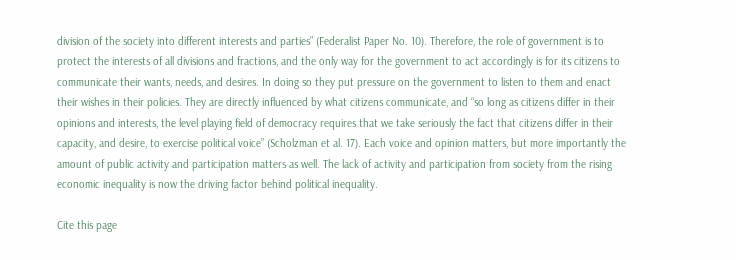division of the society into different interests and parties” (Federalist Paper No. 10). Therefore, the role of government is to protect the interests of all divisions and fractions, and the only way for the government to act accordingly is for its citizens to communicate their wants, needs, and desires. In doing so they put pressure on the government to listen to them and enact their wishes in their policies. They are directly influenced by what citizens communicate, and “so long as citizens differ in their opinions and interests, the level playing field of democracy requires that we take seriously the fact that citizens differ in their capacity, and desire, to exercise political voice” (Scholzman et al. 17). Each voice and opinion matters, but more importantly the amount of public activity and participation matters as well. The lack of activity and participation from society from the rising economic inequality is now the driving factor behind political inequality.

Cite this page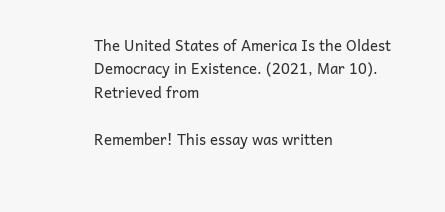The United States of America Is the Oldest Democracy in Existence. (2021, Mar 10). Retrieved from

Remember! This essay was written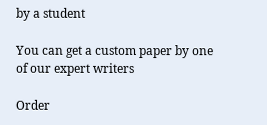by a student

You can get a custom paper by one of our expert writers

Order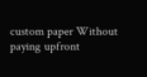custom paper Without paying upfront